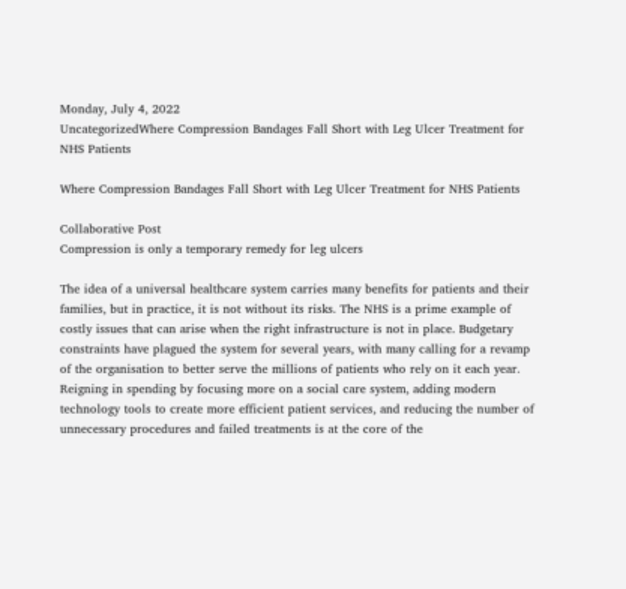Monday, July 4, 2022
UncategorizedWhere Compression Bandages Fall Short with Leg Ulcer Treatment for NHS Patients

Where Compression Bandages Fall Short with Leg Ulcer Treatment for NHS Patients

Collaborative Post
Compression is only a temporary remedy for leg ulcers

The idea of a universal healthcare system carries many benefits for patients and their families, but in practice, it is not without its risks. The NHS is a prime example of costly issues that can arise when the right infrastructure is not in place. Budgetary constraints have plagued the system for several years, with many calling for a revamp of the organisation to better serve the millions of patients who rely on it each year. Reigning in spending by focusing more on a social care system, adding modern technology tools to create more efficient patient services, and reducing the number of unnecessary procedures and failed treatments is at the core of the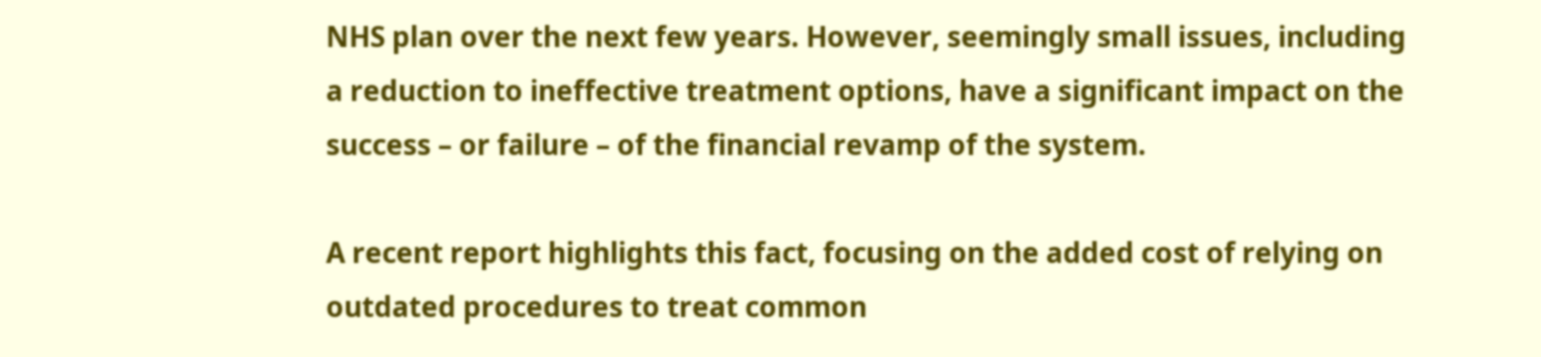NHS plan over the next few years. However, seemingly small issues, including a reduction to ineffective treatment options, have a significant impact on the success – or failure – of the financial revamp of the system.

A recent report highlights this fact, focusing on the added cost of relying on outdated procedures to treat common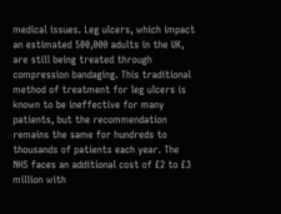medical issues. Leg ulcers, which impact an estimated 500,000 adults in the UK, are still being treated through compression bandaging. This traditional method of treatment for leg ulcers is known to be ineffective for many patients, but the recommendation remains the same for hundreds to thousands of patients each year. The NHS faces an additional cost of £2 to £3 million with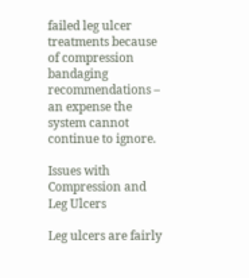failed leg ulcer treatments because of compression bandaging recommendations – an expense the system cannot continue to ignore.

Issues with Compression and Leg Ulcers

Leg ulcers are fairly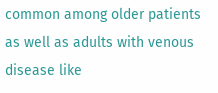common among older patients as well as adults with venous disease like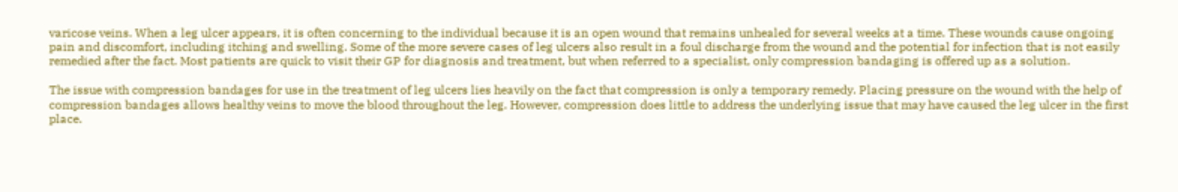varicose veins. When a leg ulcer appears, it is often concerning to the individual because it is an open wound that remains unhealed for several weeks at a time. These wounds cause ongoing pain and discomfort, including itching and swelling. Some of the more severe cases of leg ulcers also result in a foul discharge from the wound and the potential for infection that is not easily remedied after the fact. Most patients are quick to visit their GP for diagnosis and treatment, but when referred to a specialist, only compression bandaging is offered up as a solution.

The issue with compression bandages for use in the treatment of leg ulcers lies heavily on the fact that compression is only a temporary remedy. Placing pressure on the wound with the help of compression bandages allows healthy veins to move the blood throughout the leg. However, compression does little to address the underlying issue that may have caused the leg ulcer in the first place.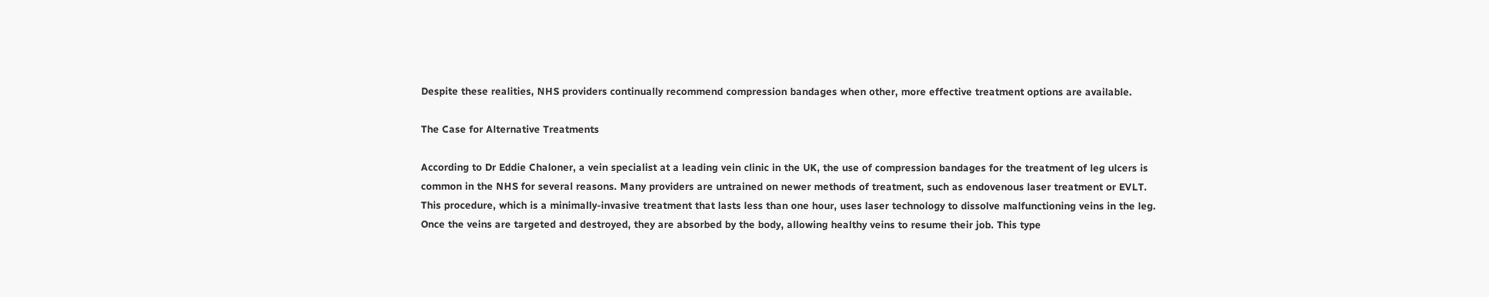Despite these realities, NHS providers continually recommend compression bandages when other, more effective treatment options are available.

The Case for Alternative Treatments

According to Dr Eddie Chaloner, a vein specialist at a leading vein clinic in the UK, the use of compression bandages for the treatment of leg ulcers is common in the NHS for several reasons. Many providers are untrained on newer methods of treatment, such as endovenous laser treatment or EVLT. This procedure, which is a minimally-invasive treatment that lasts less than one hour, uses laser technology to dissolve malfunctioning veins in the leg. Once the veins are targeted and destroyed, they are absorbed by the body, allowing healthy veins to resume their job. This type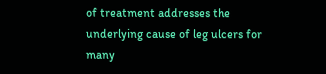of treatment addresses the underlying cause of leg ulcers for many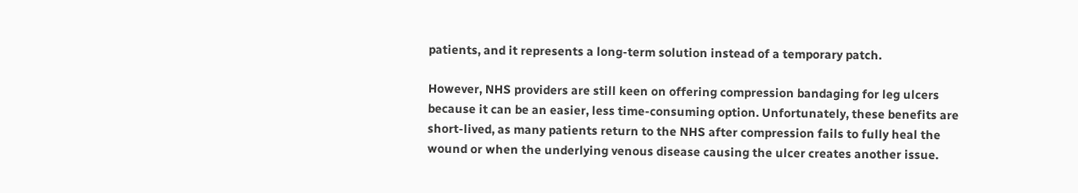patients, and it represents a long-term solution instead of a temporary patch.

However, NHS providers are still keen on offering compression bandaging for leg ulcers because it can be an easier, less time-consuming option. Unfortunately, these benefits are short-lived, as many patients return to the NHS after compression fails to fully heal the wound or when the underlying venous disease causing the ulcer creates another issue.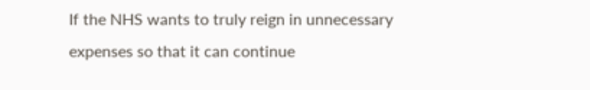If the NHS wants to truly reign in unnecessary expenses so that it can continue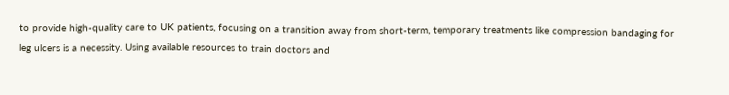to provide high-quality care to UK patients, focusing on a transition away from short-term, temporary treatments like compression bandaging for leg ulcers is a necessity. Using available resources to train doctors and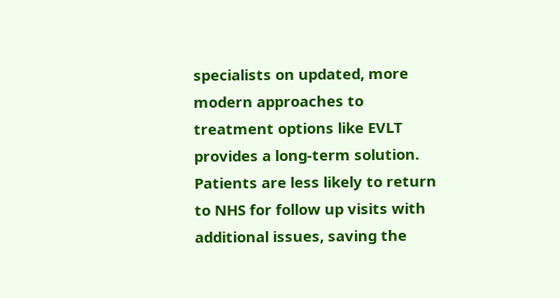specialists on updated, more modern approaches to treatment options like EVLT provides a long-term solution. Patients are less likely to return to NHS for follow up visits with additional issues, saving the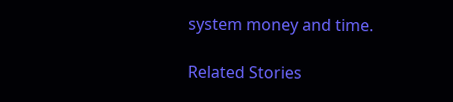system money and time.

Related Stories